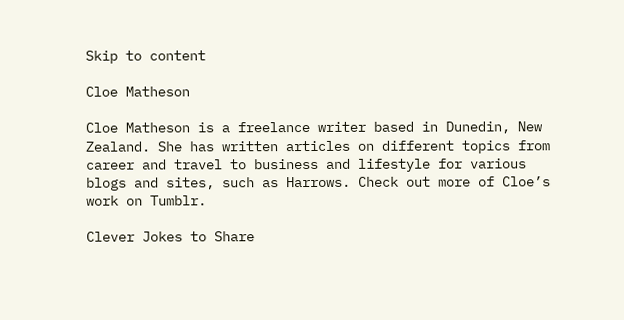Skip to content

Cloe Matheson

Cloe Matheson is a freelance writer based in Dunedin, New Zealand. She has written articles on different topics from career and travel to business and lifestyle for various blogs and sites, such as Harrows. Check out more of Cloe’s work on Tumblr.

Clever Jokes to Share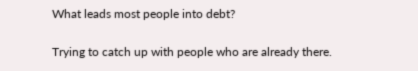What leads most people into debt?

Trying to catch up with people who are already there.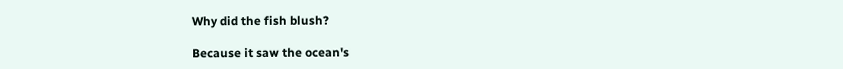Why did the fish blush?

Because it saw the ocean's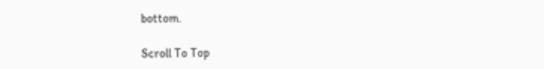bottom.

Scroll To Top